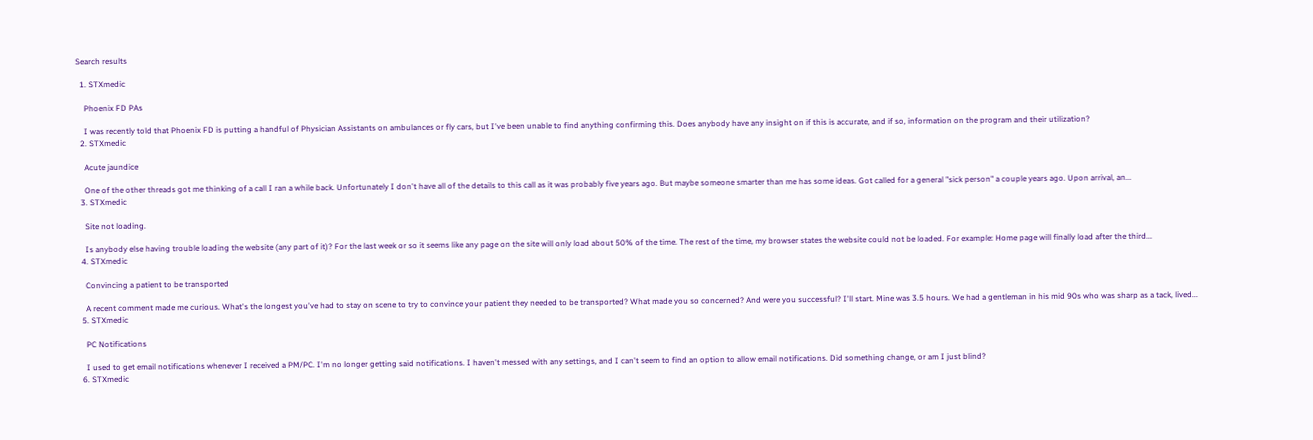Search results

  1. STXmedic

    Phoenix FD PAs

    I was recently told that Phoenix FD is putting a handful of Physician Assistants on ambulances or fly cars, but I've been unable to find anything confirming this. Does anybody have any insight on if this is accurate, and if so, information on the program and their utilization?
  2. STXmedic

    Acute jaundice

    One of the other threads got me thinking of a call I ran a while back. Unfortunately I don't have all of the details to this call as it was probably five years ago. But maybe someone smarter than me has some ideas. Got called for a general "sick person" a couple years ago. Upon arrival, an...
  3. STXmedic

    Site not loading.

    Is anybody else having trouble loading the website (any part of it)? For the last week or so it seems like any page on the site will only load about 50% of the time. The rest of the time, my browser states the website could not be loaded. For example: Home page will finally load after the third...
  4. STXmedic

    Convincing a patient to be transported

    A recent comment made me curious. What's the longest you've had to stay on scene to try to convince your patient they needed to be transported? What made you so concerned? And were you successful? I'll start. Mine was 3.5 hours. We had a gentleman in his mid 90s who was sharp as a tack, lived...
  5. STXmedic

    PC Notifications

    I used to get email notifications whenever I received a PM/PC. I'm no longer getting said notifications. I haven't messed with any settings, and I can't seem to find an option to allow email notifications. Did something change, or am I just blind?
  6. STXmedic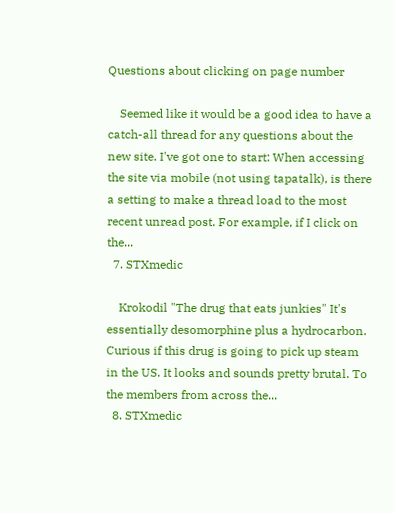Questions about clicking on page number

    Seemed like it would be a good idea to have a catch-all thread for any questions about the new site. I've got one to start: When accessing the site via mobile (not using tapatalk), is there a setting to make a thread load to the most recent unread post. For example, if I click on the...
  7. STXmedic

    Krokodil "The drug that eats junkies" It's essentially desomorphine plus a hydrocarbon. Curious if this drug is going to pick up steam in the US. It looks and sounds pretty brutal. To the members from across the...
  8. STXmedic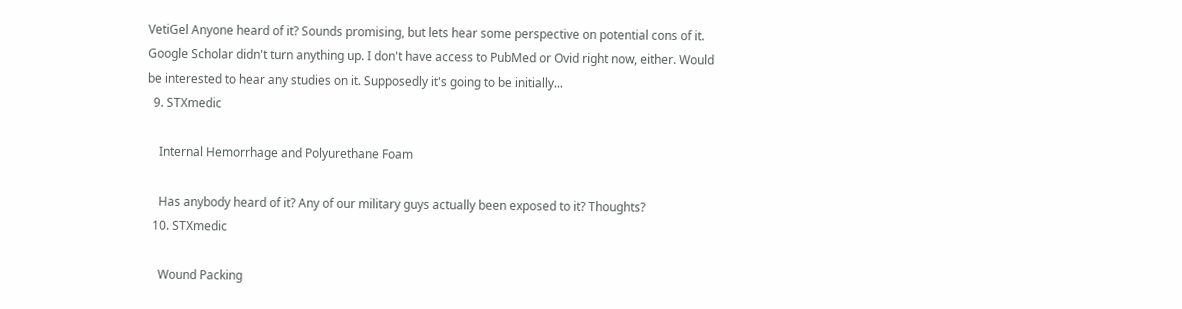VetiGel Anyone heard of it? Sounds promising, but lets hear some perspective on potential cons of it. Google Scholar didn't turn anything up. I don't have access to PubMed or Ovid right now, either. Would be interested to hear any studies on it. Supposedly it's going to be initially...
  9. STXmedic

    Internal Hemorrhage and Polyurethane Foam

    Has anybody heard of it? Any of our military guys actually been exposed to it? Thoughts?
  10. STXmedic

    Wound Packing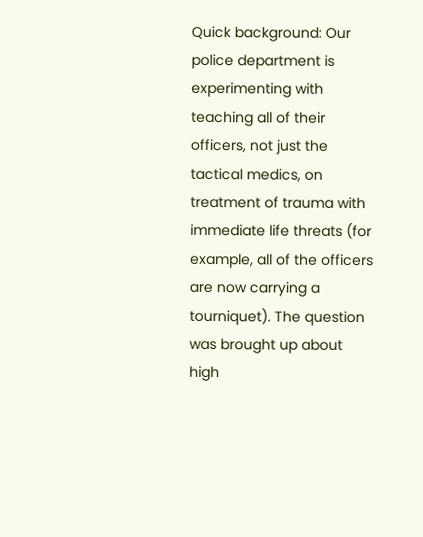Quick background: Our police department is experimenting with teaching all of their officers, not just the tactical medics, on treatment of trauma with immediate life threats (for example, all of the officers are now carrying a tourniquet). The question was brought up about high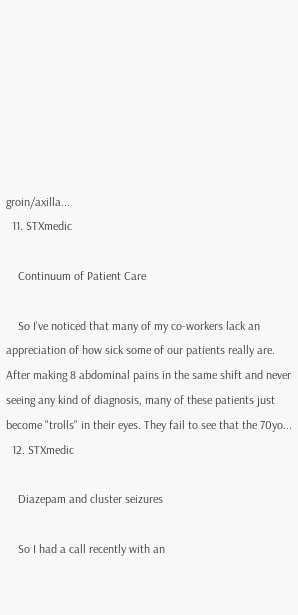groin/axilla...
  11. STXmedic

    Continuum of Patient Care

    So I've noticed that many of my co-workers lack an appreciation of how sick some of our patients really are. After making 8 abdominal pains in the same shift and never seeing any kind of diagnosis, many of these patients just become "trolls" in their eyes. They fail to see that the 70yo...
  12. STXmedic

    Diazepam and cluster seizures

    So I had a call recently with an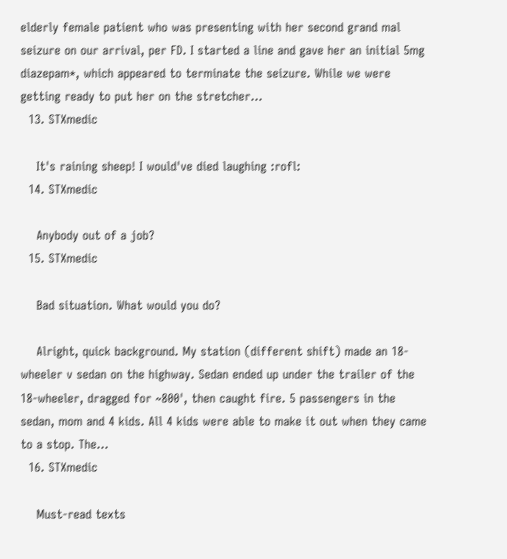elderly female patient who was presenting with her second grand mal seizure on our arrival, per FD. I started a line and gave her an initial 5mg diazepam*, which appeared to terminate the seizure. While we were getting ready to put her on the stretcher...
  13. STXmedic

    It's raining sheep! I would've died laughing :rofl:
  14. STXmedic

    Anybody out of a job?
  15. STXmedic

    Bad situation. What would you do?

    Alright, quick background. My station (different shift) made an 18-wheeler v sedan on the highway. Sedan ended up under the trailer of the 18-wheeler, dragged for ~800', then caught fire. 5 passengers in the sedan, mom and 4 kids. All 4 kids were able to make it out when they came to a stop. The...
  16. STXmedic

    Must-read texts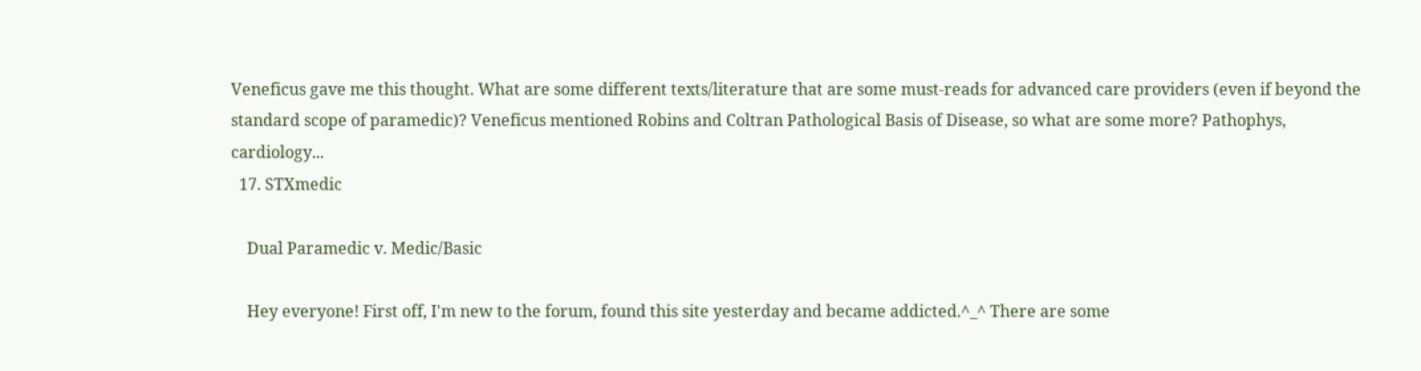Veneficus gave me this thought. What are some different texts/literature that are some must-reads for advanced care providers (even if beyond the standard scope of paramedic)? Veneficus mentioned Robins and Coltran Pathological Basis of Disease, so what are some more? Pathophys, cardiology...
  17. STXmedic

    Dual Paramedic v. Medic/Basic

    Hey everyone! First off, I'm new to the forum, found this site yesterday and became addicted.^_^ There are some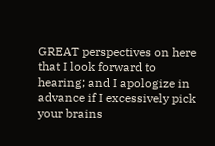GREAT perspectives on here that I look forward to hearing; and I apologize in advance if I excessively pick your brains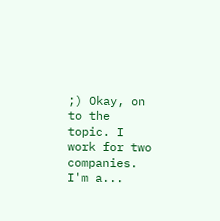;) Okay, on to the topic. I work for two companies. I'm a...